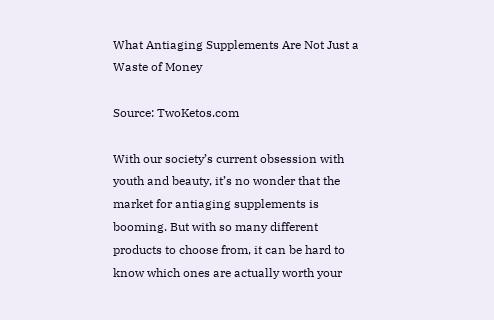What Antiaging Supplements Are Not Just a Waste of Money

Source: TwoKetos.com

With our society’s current obsession with youth and beauty, it’s no wonder that the market for antiaging supplements is booming. But with so many different products to choose from, it can be hard to know which ones are actually worth your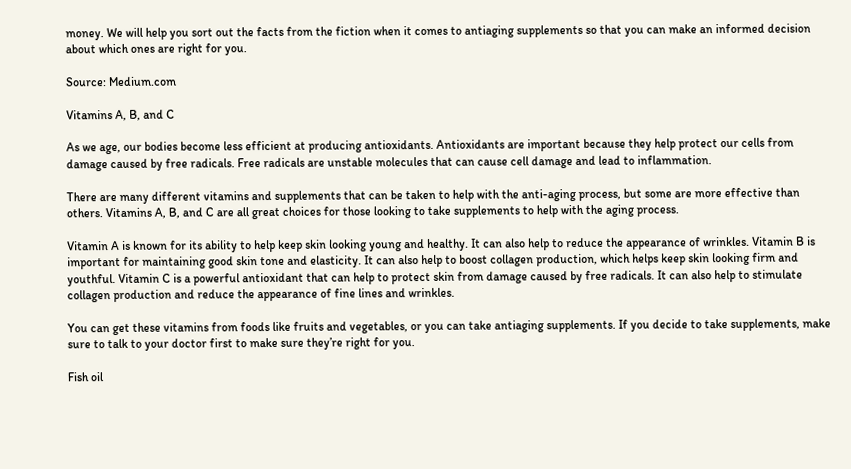money. We will help you sort out the facts from the fiction when it comes to antiaging supplements so that you can make an informed decision about which ones are right for you.

Source: Medium.com

Vitamins A, B, and C

As we age, our bodies become less efficient at producing antioxidants. Antioxidants are important because they help protect our cells from damage caused by free radicals. Free radicals are unstable molecules that can cause cell damage and lead to inflammation.

There are many different vitamins and supplements that can be taken to help with the anti-aging process, but some are more effective than others. Vitamins A, B, and C are all great choices for those looking to take supplements to help with the aging process.

Vitamin A is known for its ability to help keep skin looking young and healthy. It can also help to reduce the appearance of wrinkles. Vitamin B is important for maintaining good skin tone and elasticity. It can also help to boost collagen production, which helps keep skin looking firm and youthful. Vitamin C is a powerful antioxidant that can help to protect skin from damage caused by free radicals. It can also help to stimulate collagen production and reduce the appearance of fine lines and wrinkles.

You can get these vitamins from foods like fruits and vegetables, or you can take antiaging supplements. If you decide to take supplements, make sure to talk to your doctor first to make sure they’re right for you.

Fish oil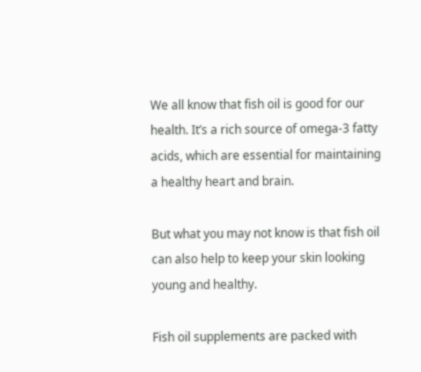We all know that fish oil is good for our health. It’s a rich source of omega-3 fatty acids, which are essential for maintaining a healthy heart and brain.

But what you may not know is that fish oil can also help to keep your skin looking young and healthy.

Fish oil supplements are packed with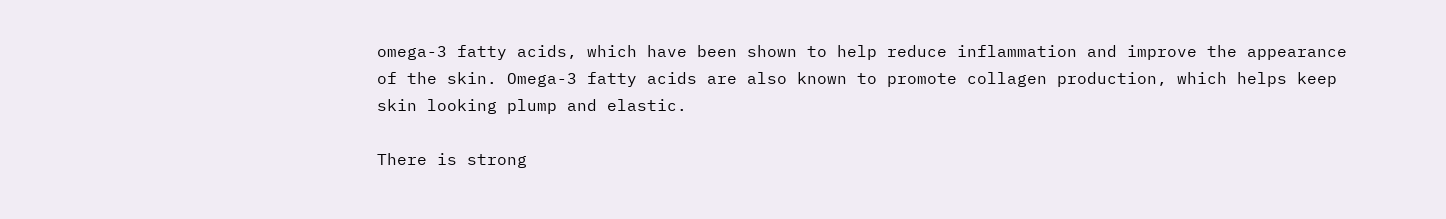omega-3 fatty acids, which have been shown to help reduce inflammation and improve the appearance of the skin. Omega-3 fatty acids are also known to promote collagen production, which helps keep skin looking plump and elastic.

There is strong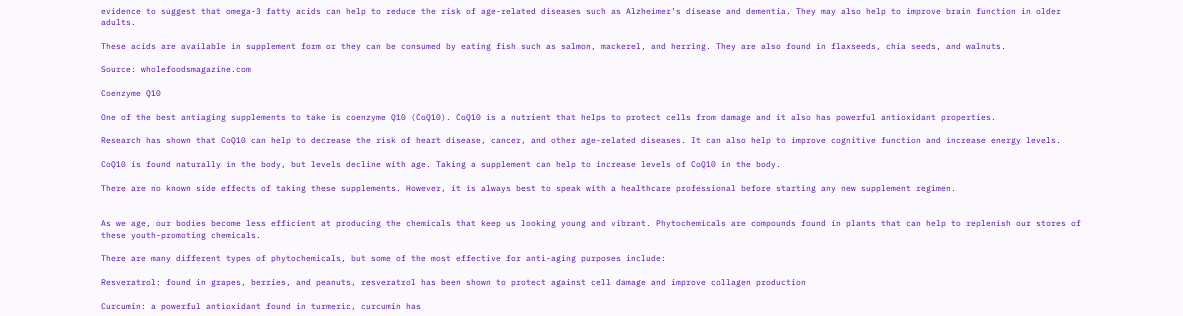evidence to suggest that omega-3 fatty acids can help to reduce the risk of age-related diseases such as Alzheimer’s disease and dementia. They may also help to improve brain function in older adults.

These acids are available in supplement form or they can be consumed by eating fish such as salmon, mackerel, and herring. They are also found in flaxseeds, chia seeds, and walnuts.

Source: wholefoodsmagazine.com

Coenzyme Q10

One of the best antiaging supplements to take is coenzyme Q10 (CoQ10). CoQ10 is a nutrient that helps to protect cells from damage and it also has powerful antioxidant properties.

Research has shown that CoQ10 can help to decrease the risk of heart disease, cancer, and other age-related diseases. It can also help to improve cognitive function and increase energy levels.

CoQ10 is found naturally in the body, but levels decline with age. Taking a supplement can help to increase levels of CoQ10 in the body.

There are no known side effects of taking these supplements. However, it is always best to speak with a healthcare professional before starting any new supplement regimen.


As we age, our bodies become less efficient at producing the chemicals that keep us looking young and vibrant. Phytochemicals are compounds found in plants that can help to replenish our stores of these youth-promoting chemicals.

There are many different types of phytochemicals, but some of the most effective for anti-aging purposes include:

Resveratrol: found in grapes, berries, and peanuts, resveratrol has been shown to protect against cell damage and improve collagen production

Curcumin: a powerful antioxidant found in turmeric, curcumin has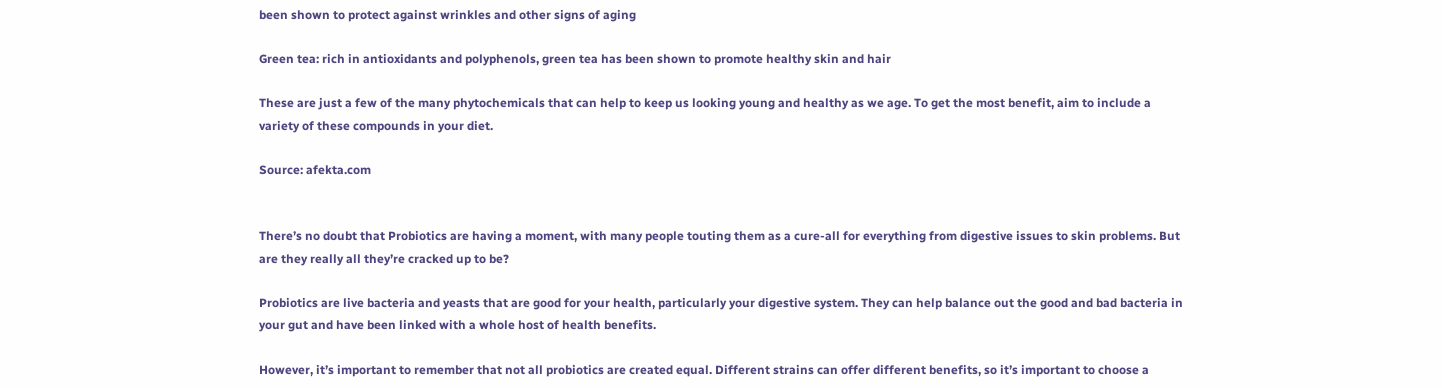been shown to protect against wrinkles and other signs of aging

Green tea: rich in antioxidants and polyphenols, green tea has been shown to promote healthy skin and hair

These are just a few of the many phytochemicals that can help to keep us looking young and healthy as we age. To get the most benefit, aim to include a variety of these compounds in your diet.

Source: afekta.com


There’s no doubt that Probiotics are having a moment, with many people touting them as a cure-all for everything from digestive issues to skin problems. But are they really all they’re cracked up to be?

Probiotics are live bacteria and yeasts that are good for your health, particularly your digestive system. They can help balance out the good and bad bacteria in your gut and have been linked with a whole host of health benefits.

However, it’s important to remember that not all probiotics are created equal. Different strains can offer different benefits, so it’s important to choose a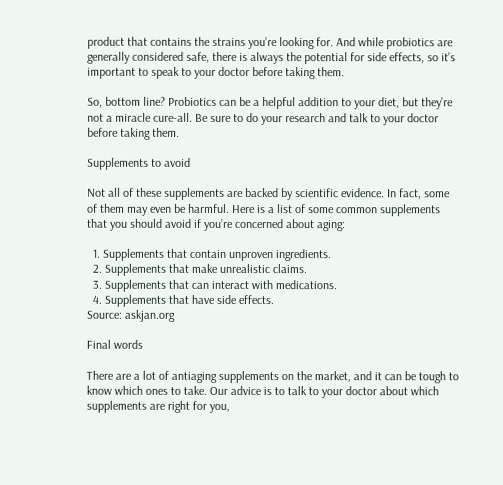product that contains the strains you’re looking for. And while probiotics are generally considered safe, there is always the potential for side effects, so it’s important to speak to your doctor before taking them.

So, bottom line? Probiotics can be a helpful addition to your diet, but they’re not a miracle cure-all. Be sure to do your research and talk to your doctor before taking them.

Supplements to avoid

Not all of these supplements are backed by scientific evidence. In fact, some of them may even be harmful. Here is a list of some common supplements that you should avoid if you’re concerned about aging:

  1. Supplements that contain unproven ingredients.
  2. Supplements that make unrealistic claims.
  3. Supplements that can interact with medications.
  4. Supplements that have side effects.
Source: askjan.org

Final words

There are a lot of antiaging supplements on the market, and it can be tough to know which ones to take. Our advice is to talk to your doctor about which supplements are right for you,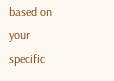based on your specific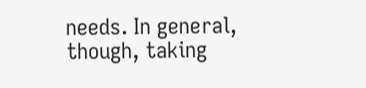needs. In general, though, taking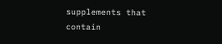supplements that contain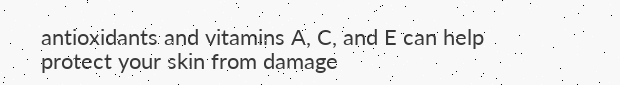antioxidants and vitamins A, C, and E can help protect your skin from damage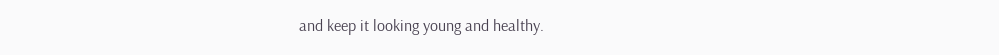and keep it looking young and healthy.